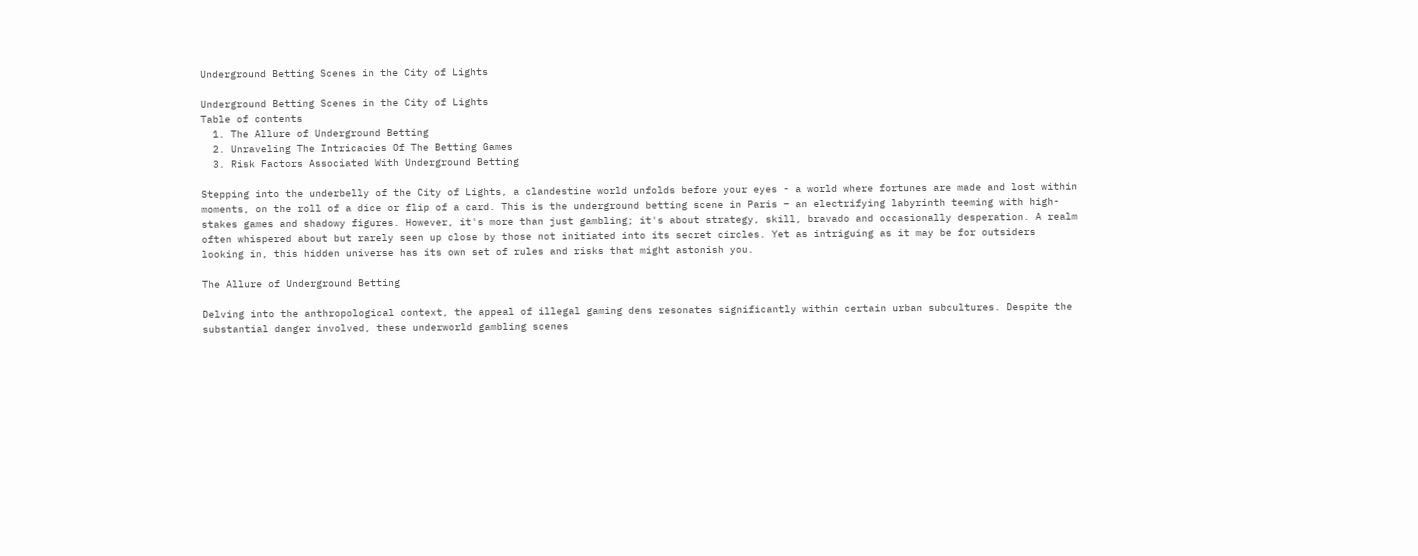Underground Betting Scenes in the City of Lights

Underground Betting Scenes in the City of Lights
Table of contents
  1. The Allure of Underground Betting
  2. Unraveling The Intricacies Of The Betting Games
  3. Risk Factors Associated With Underground Betting

Stepping into the underbelly of the City of Lights, a clandestine world unfolds before your eyes - a world where fortunes are made and lost within moments, on the roll of a dice or flip of a card. This is the underground betting scene in Paris – an electrifying labyrinth teeming with high-stakes games and shadowy figures. However, it's more than just gambling; it's about strategy, skill, bravado and occasionally desperation. A realm often whispered about but rarely seen up close by those not initiated into its secret circles. Yet as intriguing as it may be for outsiders looking in, this hidden universe has its own set of rules and risks that might astonish you.

The Allure of Underground Betting

Delving into the anthropological context, the appeal of illegal gaming dens resonates significantly within certain urban subcultures. Despite the substantial danger involved, these underworld gambling scenes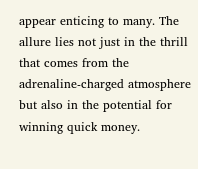appear enticing to many. The allure lies not just in the thrill that comes from the adrenaline-charged atmosphere but also in the potential for winning quick money.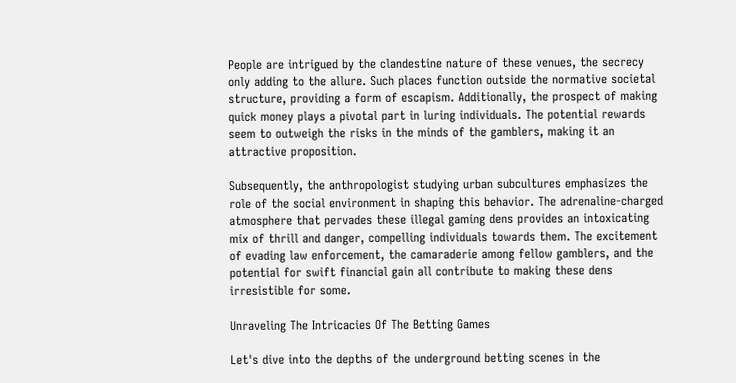People are intrigued by the clandestine nature of these venues, the secrecy only adding to the allure. Such places function outside the normative societal structure, providing a form of escapism. Additionally, the prospect of making quick money plays a pivotal part in luring individuals. The potential rewards seem to outweigh the risks in the minds of the gamblers, making it an attractive proposition.

Subsequently, the anthropologist studying urban subcultures emphasizes the role of the social environment in shaping this behavior. The adrenaline-charged atmosphere that pervades these illegal gaming dens provides an intoxicating mix of thrill and danger, compelling individuals towards them. The excitement of evading law enforcement, the camaraderie among fellow gamblers, and the potential for swift financial gain all contribute to making these dens irresistible for some.

Unraveling The Intricacies Of The Betting Games

Let's dive into the depths of the underground betting scenes in the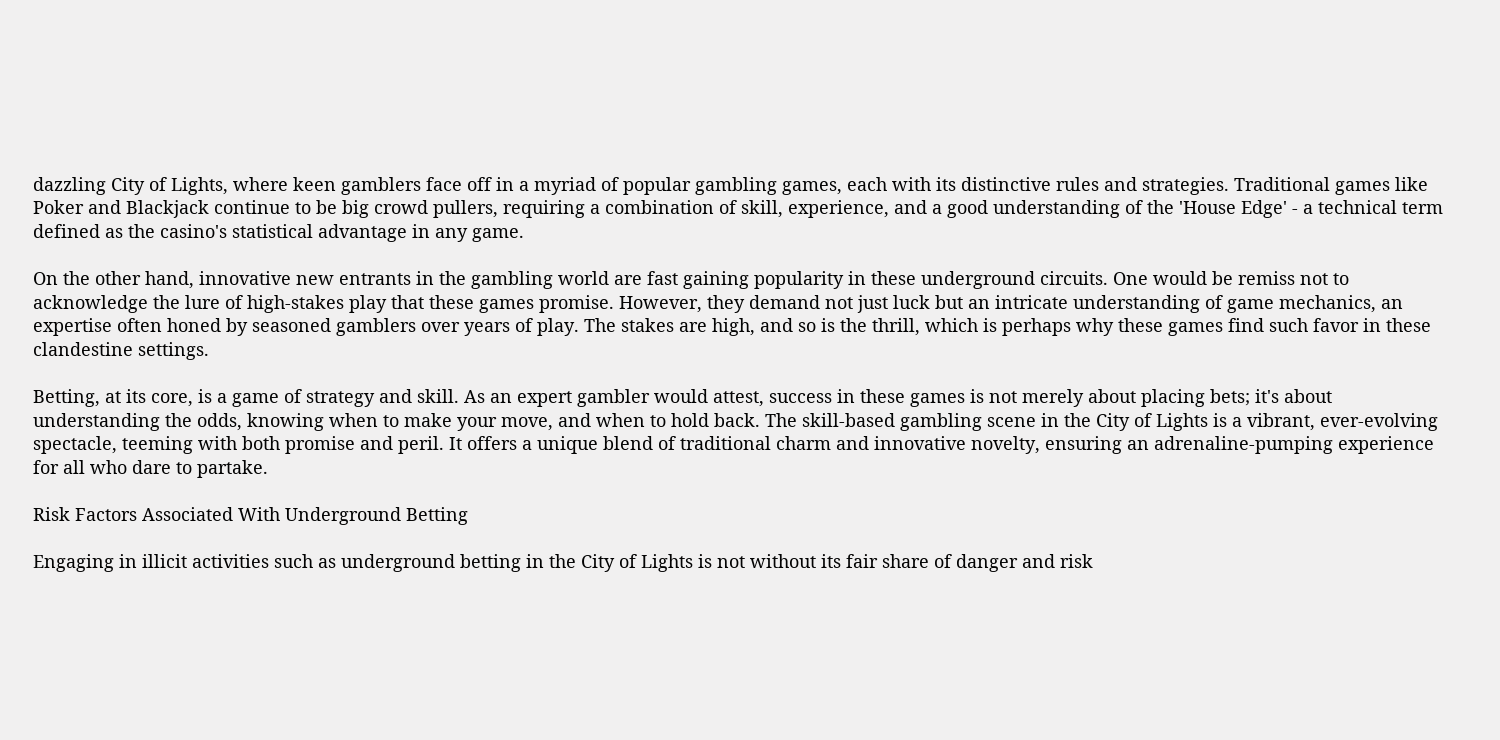dazzling City of Lights, where keen gamblers face off in a myriad of popular gambling games, each with its distinctive rules and strategies. Traditional games like Poker and Blackjack continue to be big crowd pullers, requiring a combination of skill, experience, and a good understanding of the 'House Edge' - a technical term defined as the casino's statistical advantage in any game.

On the other hand, innovative new entrants in the gambling world are fast gaining popularity in these underground circuits. One would be remiss not to acknowledge the lure of high-stakes play that these games promise. However, they demand not just luck but an intricate understanding of game mechanics, an expertise often honed by seasoned gamblers over years of play. The stakes are high, and so is the thrill, which is perhaps why these games find such favor in these clandestine settings.

Betting, at its core, is a game of strategy and skill. As an expert gambler would attest, success in these games is not merely about placing bets; it's about understanding the odds, knowing when to make your move, and when to hold back. The skill-based gambling scene in the City of Lights is a vibrant, ever-evolving spectacle, teeming with both promise and peril. It offers a unique blend of traditional charm and innovative novelty, ensuring an adrenaline-pumping experience for all who dare to partake.

Risk Factors Associated With Underground Betting

Engaging in illicit activities such as underground betting in the City of Lights is not without its fair share of danger and risk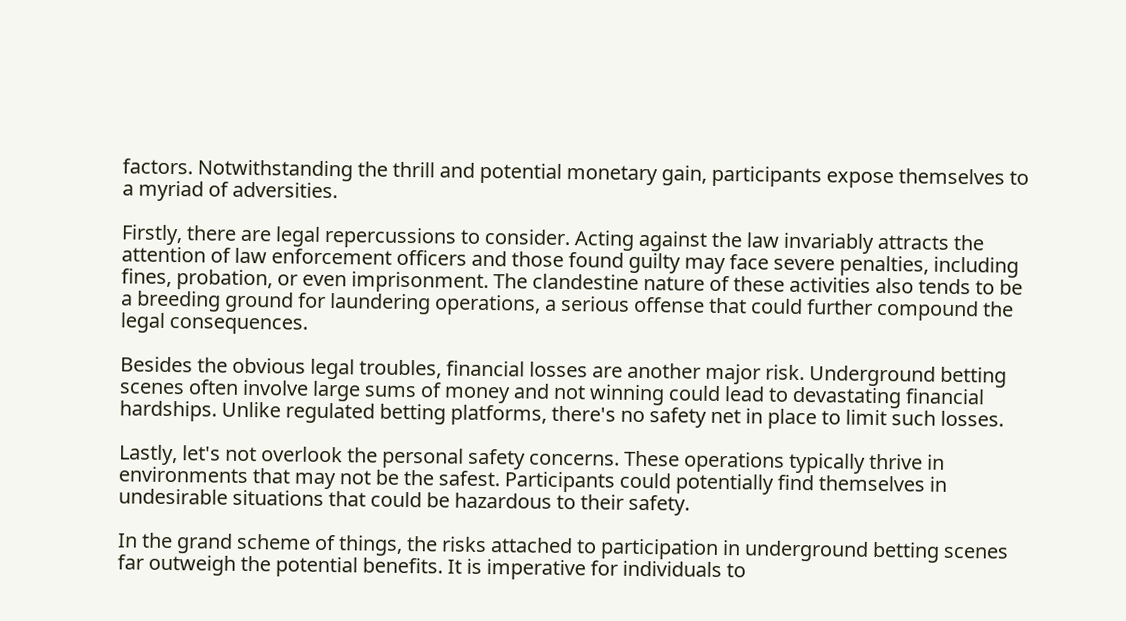factors. Notwithstanding the thrill and potential monetary gain, participants expose themselves to a myriad of adversities.

Firstly, there are legal repercussions to consider. Acting against the law invariably attracts the attention of law enforcement officers and those found guilty may face severe penalties, including fines, probation, or even imprisonment. The clandestine nature of these activities also tends to be a breeding ground for laundering operations, a serious offense that could further compound the legal consequences.

Besides the obvious legal troubles, financial losses are another major risk. Underground betting scenes often involve large sums of money and not winning could lead to devastating financial hardships. Unlike regulated betting platforms, there's no safety net in place to limit such losses.

Lastly, let's not overlook the personal safety concerns. These operations typically thrive in environments that may not be the safest. Participants could potentially find themselves in undesirable situations that could be hazardous to their safety.

In the grand scheme of things, the risks attached to participation in underground betting scenes far outweigh the potential benefits. It is imperative for individuals to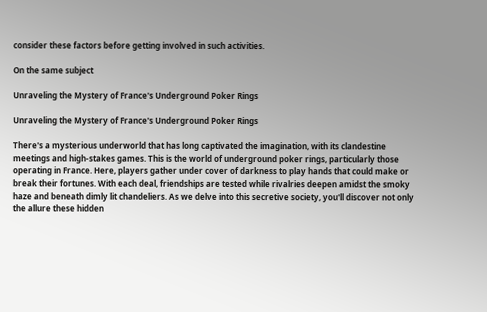consider these factors before getting involved in such activities.

On the same subject

Unraveling the Mystery of France's Underground Poker Rings

Unraveling the Mystery of France's Underground Poker Rings

There's a mysterious underworld that has long captivated the imagination, with its clandestine meetings and high-stakes games. This is the world of underground poker rings, particularly those operating in France. Here, players gather under cover of darkness to play hands that could make or break their fortunes. With each deal, friendships are tested while rivalries deepen amidst the smoky haze and beneath dimly lit chandeliers. As we delve into this secretive society, you'll discover not only the allure these hidden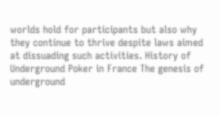worlds hold for participants but also why they continue to thrive despite laws aimed at dissuading such activities. History of Underground Poker in France The genesis of underground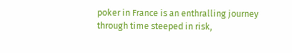poker in France is an enthralling journey through time steeped in risk,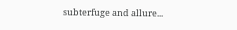subterfuge and allure...